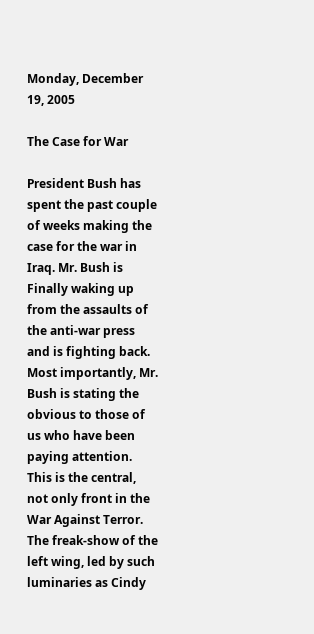Monday, December 19, 2005

The Case for War

President Bush has spent the past couple of weeks making the case for the war in Iraq. Mr. Bush is Finally waking up from the assaults of the anti-war press and is fighting back.
Most importantly, Mr. Bush is stating the obvious to those of us who have been paying attention. This is the central, not only front in the War Against Terror.
The freak-show of the left wing, led by such luminaries as Cindy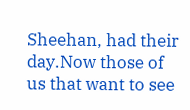Sheehan, had their day.Now those of us that want to see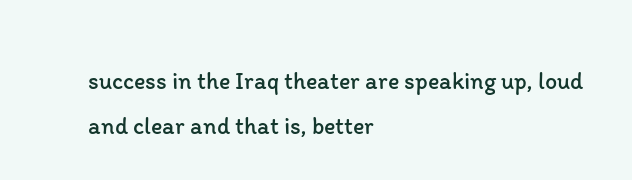success in the Iraq theater are speaking up, loud and clear and that is, better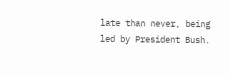late than never, being led by President Bush.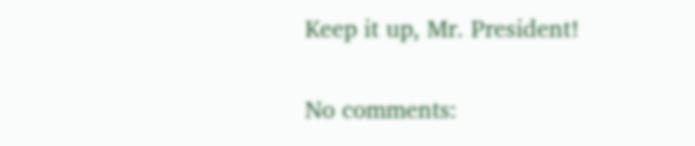Keep it up, Mr. President!

No comments: